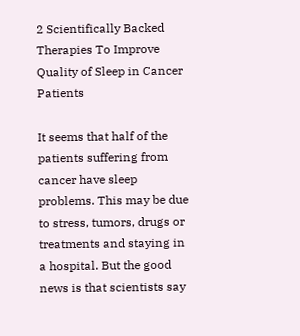2 Scientifically Backed Therapies To Improve Quality of Sleep in Cancer Patients

It seems that half of the patients suffering from cancer have sleep problems. This may be due to stress, tumors, drugs or treatments and staying in a hospital. But the good news is that scientists say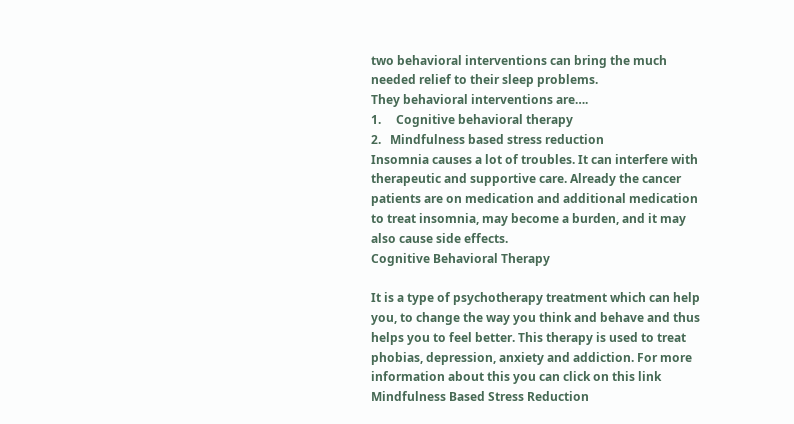two behavioral interventions can bring the much needed relief to their sleep problems.
They behavioral interventions are….
1.     Cognitive behavioral therapy
2.   Mindfulness based stress reduction
Insomnia causes a lot of troubles. It can interfere with therapeutic and supportive care. Already the cancer patients are on medication and additional medication to treat insomnia, may become a burden, and it may also cause side effects.
Cognitive Behavioral Therapy

It is a type of psychotherapy treatment which can help you, to change the way you think and behave and thus helps you to feel better. This therapy is used to treat phobias, depression, anxiety and addiction. For more information about this you can click on this link
Mindfulness Based Stress Reduction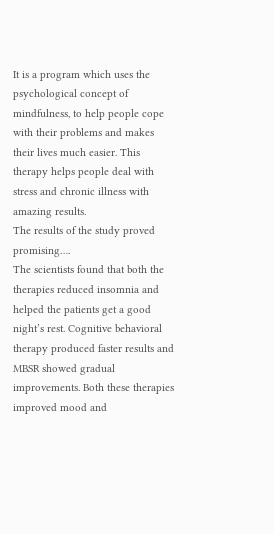It is a program which uses the psychological concept of mindfulness, to help people cope with their problems and makes their lives much easier. This therapy helps people deal with stress and chronic illness with amazing results.
The results of the study proved promising….
The scientists found that both the therapies reduced insomnia and helped the patients get a good night’s rest. Cognitive behavioral therapy produced faster results and MBSR showed gradual improvements. Both these therapies improved mood and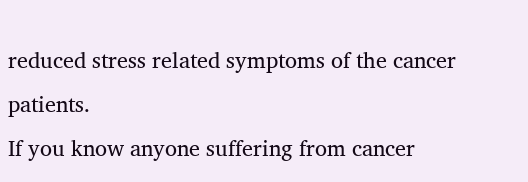reduced stress related symptoms of the cancer patients.
If you know anyone suffering from cancer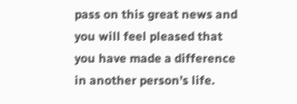pass on this great news and you will feel pleased that you have made a difference in another person’s life.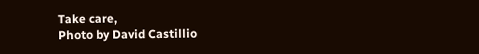Take care,
Photo by David Castillio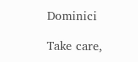Dominici

Take care,